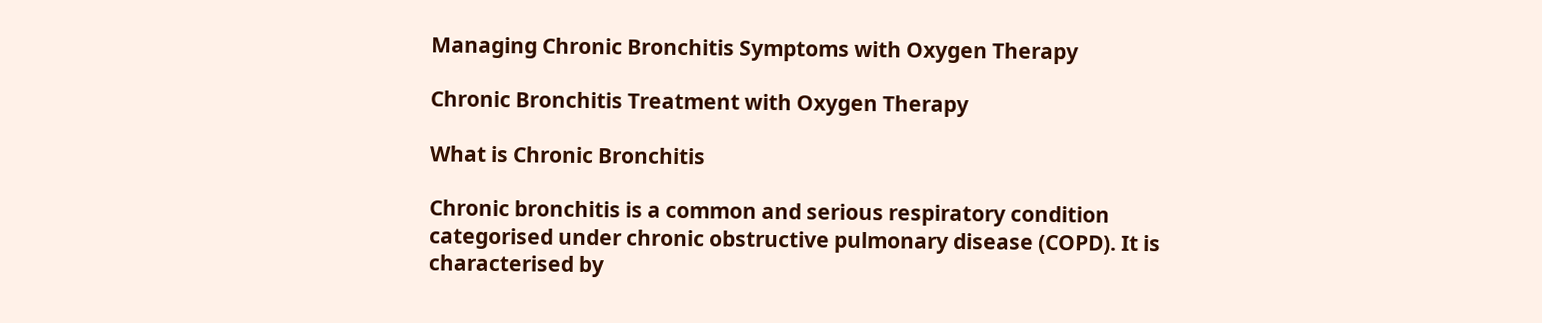Managing Chronic Bronchitis Symptoms with Oxygen Therapy

Chronic Bronchitis Treatment with Oxygen Therapy

What is Chronic Bronchitis

Chronic bronchitis is a common and serious respiratory condition categorised under chronic obstructive pulmonary disease (COPD). It is characterised by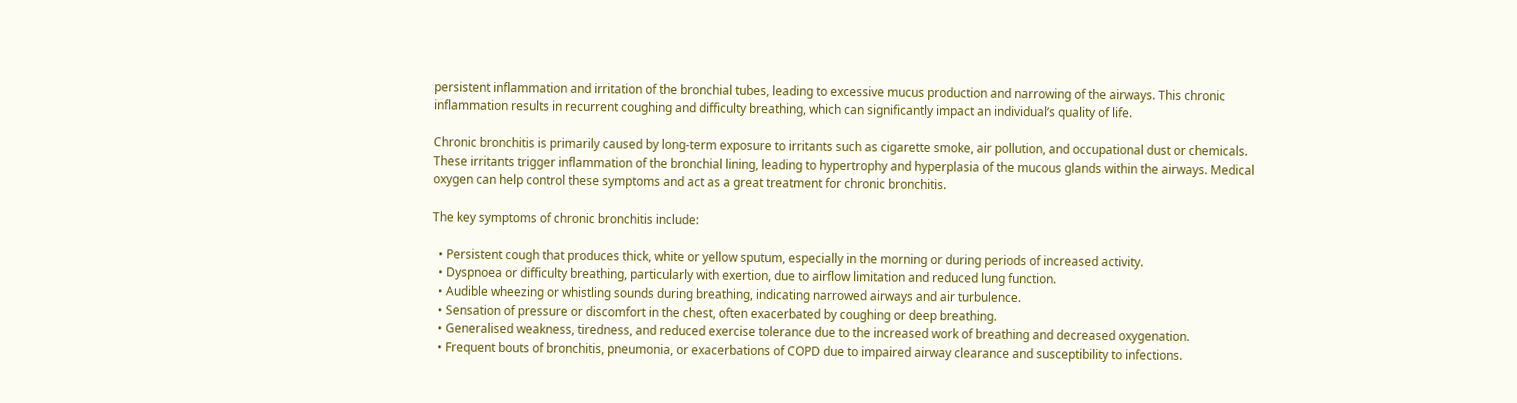persistent inflammation and irritation of the bronchial tubes, leading to excessive mucus production and narrowing of the airways. This chronic inflammation results in recurrent coughing and difficulty breathing, which can significantly impact an individual’s quality of life.

Chronic bronchitis is primarily caused by long-term exposure to irritants such as cigarette smoke, air pollution, and occupational dust or chemicals. These irritants trigger inflammation of the bronchial lining, leading to hypertrophy and hyperplasia of the mucous glands within the airways. Medical oxygen can help control these symptoms and act as a great treatment for chronic bronchitis.

The key symptoms of chronic bronchitis include:

  • Persistent cough that produces thick, white or yellow sputum, especially in the morning or during periods of increased activity.
  • Dyspnoea or difficulty breathing, particularly with exertion, due to airflow limitation and reduced lung function.
  • Audible wheezing or whistling sounds during breathing, indicating narrowed airways and air turbulence.
  • Sensation of pressure or discomfort in the chest, often exacerbated by coughing or deep breathing.
  • Generalised weakness, tiredness, and reduced exercise tolerance due to the increased work of breathing and decreased oxygenation.
  • Frequent bouts of bronchitis, pneumonia, or exacerbations of COPD due to impaired airway clearance and susceptibility to infections.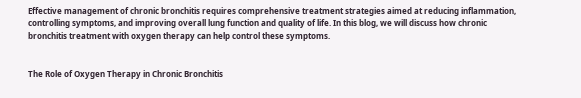Effective management of chronic bronchitis requires comprehensive treatment strategies aimed at reducing inflammation, controlling symptoms, and improving overall lung function and quality of life. In this blog, we will discuss how chronic bronchitis treatment with oxygen therapy can help control these symptoms.


The Role of Oxygen Therapy in Chronic Bronchitis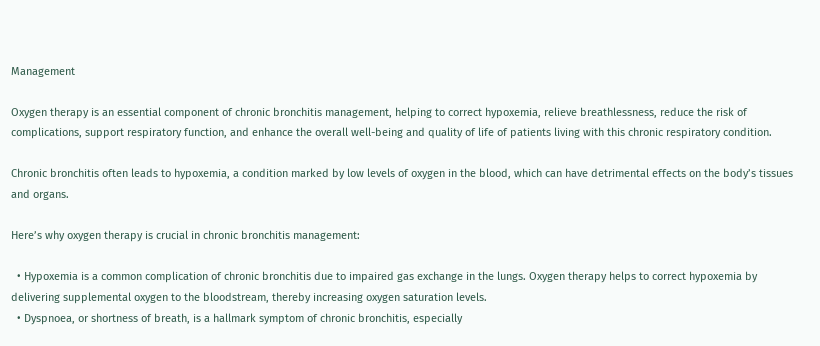Management

Oxygen therapy is an essential component of chronic bronchitis management, helping to correct hypoxemia, relieve breathlessness, reduce the risk of complications, support respiratory function, and enhance the overall well-being and quality of life of patients living with this chronic respiratory condition.

Chronic bronchitis often leads to hypoxemia, a condition marked by low levels of oxygen in the blood, which can have detrimental effects on the body’s tissues and organs.

Here’s why oxygen therapy is crucial in chronic bronchitis management:

  • Hypoxemia is a common complication of chronic bronchitis due to impaired gas exchange in the lungs. Oxygen therapy helps to correct hypoxemia by delivering supplemental oxygen to the bloodstream, thereby increasing oxygen saturation levels.
  • Dyspnoea, or shortness of breath, is a hallmark symptom of chronic bronchitis, especially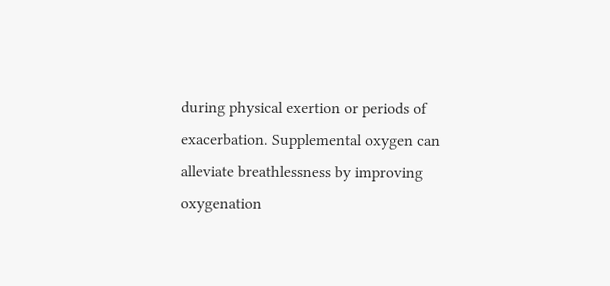during physical exertion or periods of exacerbation. Supplemental oxygen can alleviate breathlessness by improving oxygenation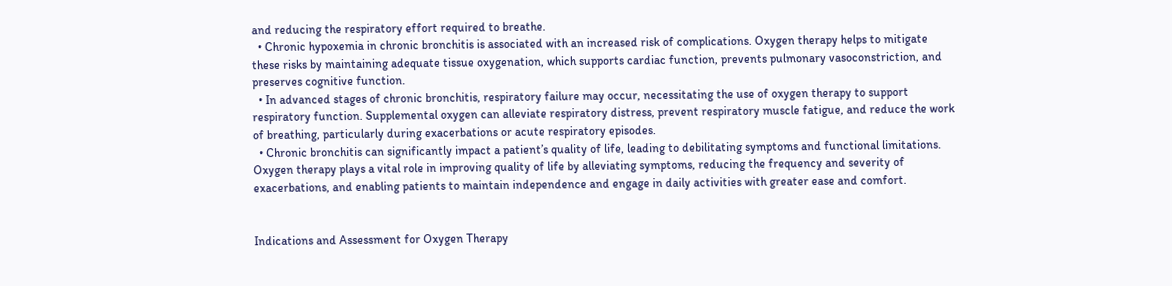and reducing the respiratory effort required to breathe.
  • Chronic hypoxemia in chronic bronchitis is associated with an increased risk of complications. Oxygen therapy helps to mitigate these risks by maintaining adequate tissue oxygenation, which supports cardiac function, prevents pulmonary vasoconstriction, and preserves cognitive function.
  • In advanced stages of chronic bronchitis, respiratory failure may occur, necessitating the use of oxygen therapy to support respiratory function. Supplemental oxygen can alleviate respiratory distress, prevent respiratory muscle fatigue, and reduce the work of breathing, particularly during exacerbations or acute respiratory episodes.
  • Chronic bronchitis can significantly impact a patient’s quality of life, leading to debilitating symptoms and functional limitations. Oxygen therapy plays a vital role in improving quality of life by alleviating symptoms, reducing the frequency and severity of exacerbations, and enabling patients to maintain independence and engage in daily activities with greater ease and comfort.


Indications and Assessment for Oxygen Therapy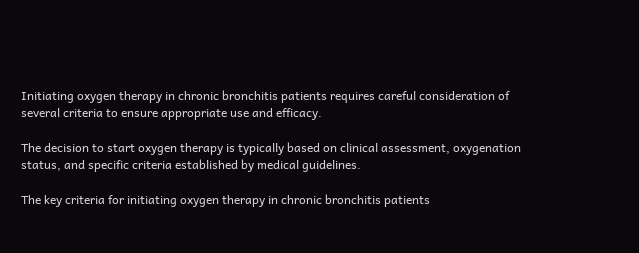Initiating oxygen therapy in chronic bronchitis patients requires careful consideration of several criteria to ensure appropriate use and efficacy.

The decision to start oxygen therapy is typically based on clinical assessment, oxygenation status, and specific criteria established by medical guidelines.

The key criteria for initiating oxygen therapy in chronic bronchitis patients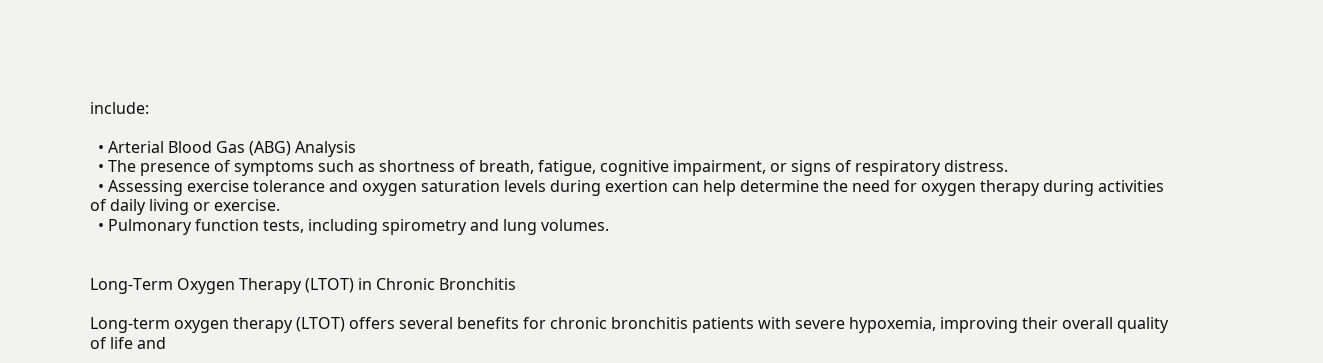include:

  • Arterial Blood Gas (ABG) Analysis
  • The presence of symptoms such as shortness of breath, fatigue, cognitive impairment, or signs of respiratory distress.
  • Assessing exercise tolerance and oxygen saturation levels during exertion can help determine the need for oxygen therapy during activities of daily living or exercise.
  • Pulmonary function tests, including spirometry and lung volumes.


Long-Term Oxygen Therapy (LTOT) in Chronic Bronchitis

Long-term oxygen therapy (LTOT) offers several benefits for chronic bronchitis patients with severe hypoxemia, improving their overall quality of life and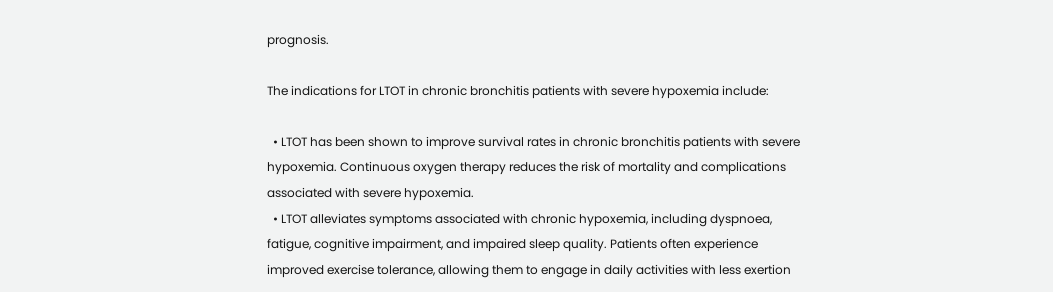prognosis.

The indications for LTOT in chronic bronchitis patients with severe hypoxemia include:

  • LTOT has been shown to improve survival rates in chronic bronchitis patients with severe hypoxemia. Continuous oxygen therapy reduces the risk of mortality and complications associated with severe hypoxemia.
  • LTOT alleviates symptoms associated with chronic hypoxemia, including dyspnoea, fatigue, cognitive impairment, and impaired sleep quality. Patients often experience improved exercise tolerance, allowing them to engage in daily activities with less exertion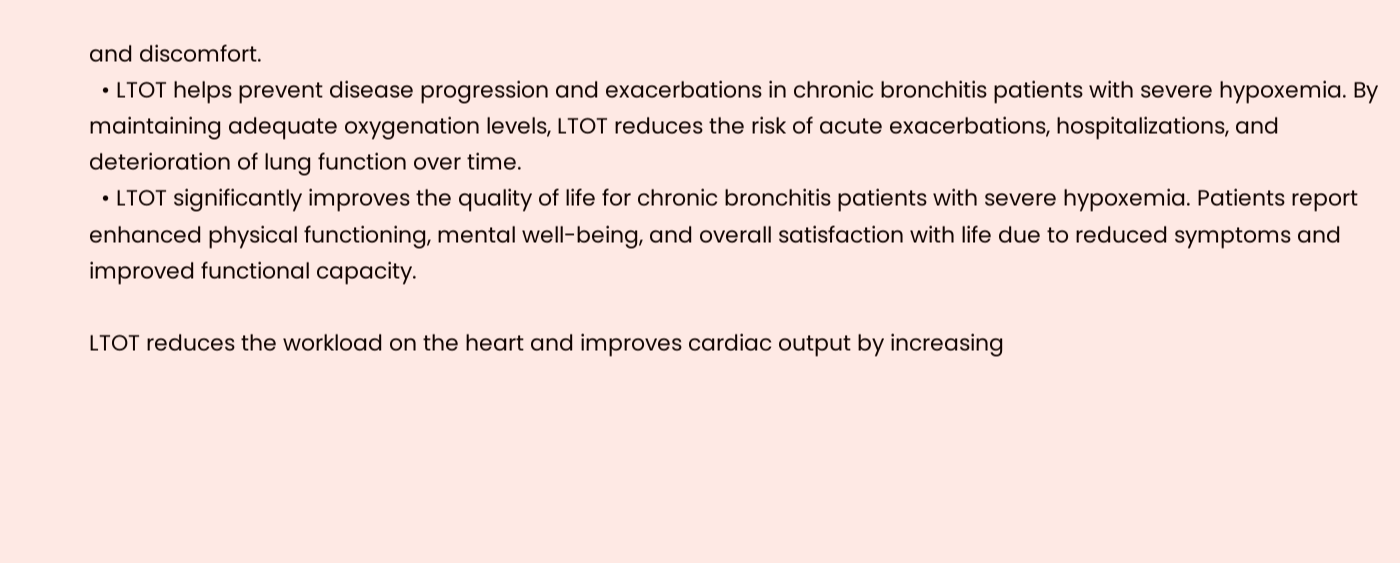and discomfort.
  • LTOT helps prevent disease progression and exacerbations in chronic bronchitis patients with severe hypoxemia. By maintaining adequate oxygenation levels, LTOT reduces the risk of acute exacerbations, hospitalizations, and deterioration of lung function over time.
  • LTOT significantly improves the quality of life for chronic bronchitis patients with severe hypoxemia. Patients report enhanced physical functioning, mental well-being, and overall satisfaction with life due to reduced symptoms and improved functional capacity.

LTOT reduces the workload on the heart and improves cardiac output by increasing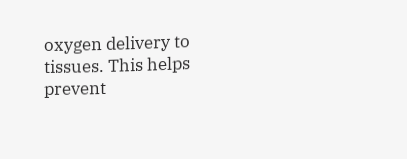oxygen delivery to tissues. This helps prevent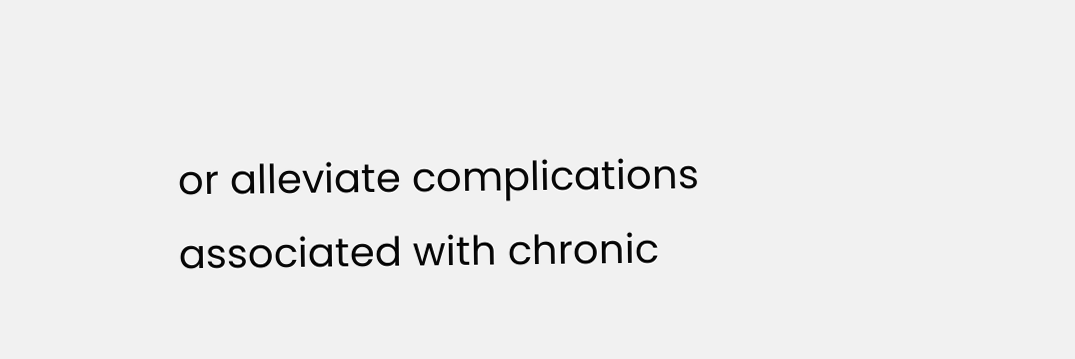or alleviate complications associated with chronic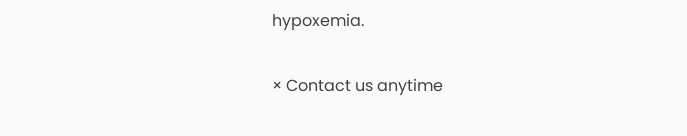hypoxemia.

× Contact us anytime